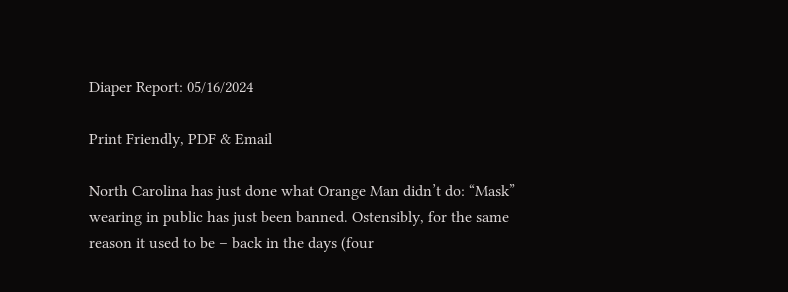Diaper Report: 05/16/2024

Print Friendly, PDF & Email

North Carolina has just done what Orange Man didn’t do: “Mask” wearing in public has just been banned. Ostensibly, for the same reason it used to be – back in the days (four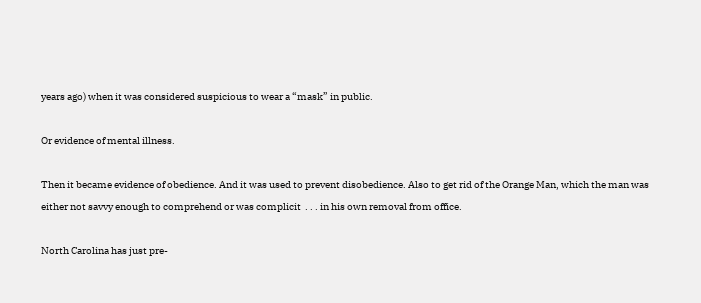years ago) when it was considered suspicious to wear a “mask” in public.

Or evidence of mental illness.

Then it became evidence of obedience. And it was used to prevent disobedience. Also to get rid of the Orange Man, which the man was either not savvy enough to comprehend or was complicit  . . . in his own removal from office.

North Carolina has just pre-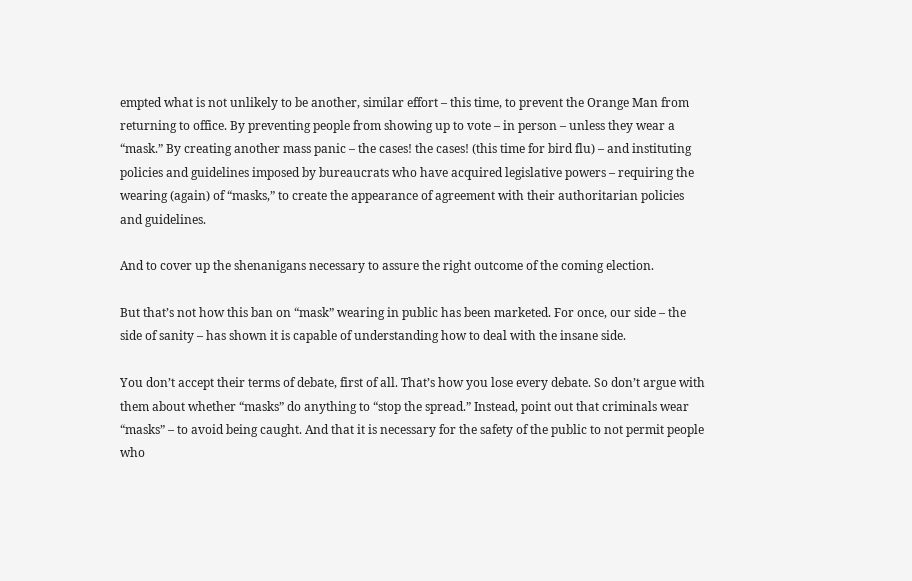empted what is not unlikely to be another, similar effort – this time, to prevent the Orange Man from returning to office. By preventing people from showing up to vote – in person – unless they wear a “mask.” By creating another mass panic – the cases! the cases! (this time for bird flu) – and instituting policies and guidelines imposed by bureaucrats who have acquired legislative powers – requiring the wearing (again) of “masks,” to create the appearance of agreement with their authoritarian policies and guidelines.

And to cover up the shenanigans necessary to assure the right outcome of the coming election.

But that’s not how this ban on “mask” wearing in public has been marketed. For once, our side – the side of sanity – has shown it is capable of understanding how to deal with the insane side.

You don’t accept their terms of debate, first of all. That’s how you lose every debate. So don’t argue with them about whether “masks” do anything to “stop the spread.” Instead, point out that criminals wear “masks” – to avoid being caught. And that it is necessary for the safety of the public to not permit people who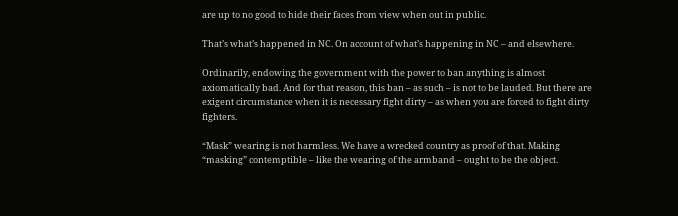are up to no good to hide their faces from view when out in public.

That’s what’s happened in NC. On account of what’s happening in NC – and elsewhere.

Ordinarily, endowing the government with the power to ban anything is almost axiomatically bad. And for that reason, this ban – as such – is not to be lauded. But there are exigent circumstance when it is necessary fight dirty – as when you are forced to fight dirty fighters.

“Mask” wearing is not harmless. We have a wrecked country as proof of that. Making “masking” contemptible – like the wearing of the armband – ought to be the object.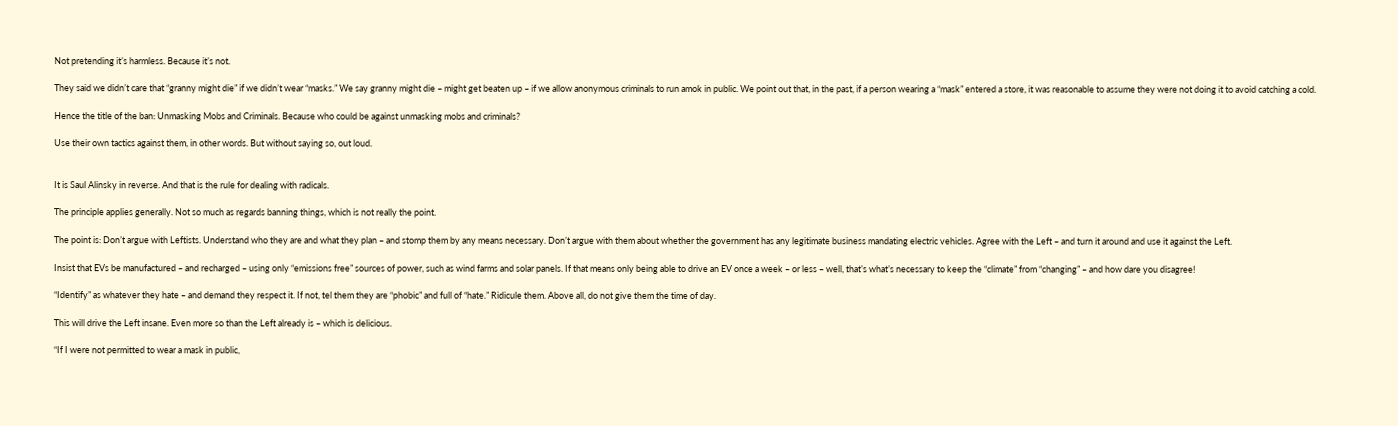Not pretending it’s harmless. Because it’s not.

They said we didn’t care that “granny might die” if we didn’t wear “masks.” We say granny might die – might get beaten up – if we allow anonymous criminals to run amok in public. We point out that, in the past, if a person wearing a “mask” entered a store, it was reasonable to assume they were not doing it to avoid catching a cold.

Hence the title of the ban: Unmasking Mobs and Criminals. Because who could be against unmasking mobs and criminals?

Use their own tactics against them, in other words. But without saying so, out loud.


It is Saul Alinsky in reverse. And that is the rule for dealing with radicals.

The principle applies generally. Not so much as regards banning things, which is not really the point.

The point is: Don’t argue with Leftists. Understand who they are and what they plan – and stomp them by any means necessary. Don’t argue with them about whether the government has any legitimate business mandating electric vehicles. Agree with the Left – and turn it around and use it against the Left.

Insist that EVs be manufactured – and recharged – using only “emissions free” sources of power, such as wind farms and solar panels. If that means only being able to drive an EV once a week – or less – well, that’s what’s necessary to keep the “climate” from “changing” – and how dare you disagree!

“Identify” as whatever they hate – and demand they respect it. If not, tel them they are “phobic” and full of “hate.” Ridicule them. Above all, do not give them the time of day.

This will drive the Left insane. Even more so than the Left already is – which is delicious.

“If I were not permitted to wear a mask in public,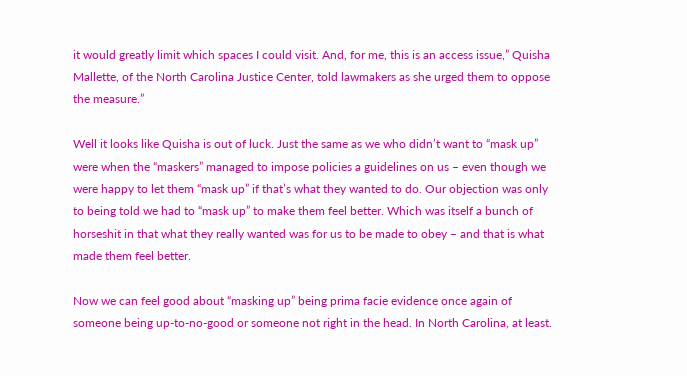it would greatly limit which spaces I could visit. And, for me, this is an access issue,” Quisha Mallette, of the North Carolina Justice Center, told lawmakers as she urged them to oppose the measure.”

Well it looks like Quisha is out of luck. Just the same as we who didn’t want to “mask up” were when the “maskers” managed to impose policies a guidelines on us – even though we were happy to let them “mask up” if that’s what they wanted to do. Our objection was only to being told we had to “mask up” to make them feel better. Which was itself a bunch of horseshit in that what they really wanted was for us to be made to obey – and that is what made them feel better.

Now we can feel good about “masking up” being prima facie evidence once again of someone being up-to-no-good or someone not right in the head. In North Carolina, at least.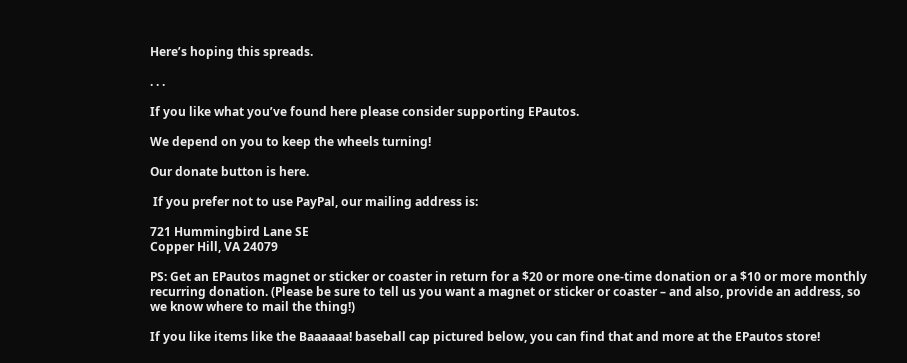Here’s hoping this spreads.

. . .

If you like what you’ve found here please consider supporting EPautos.

We depend on you to keep the wheels turning!

Our donate button is here.

 If you prefer not to use PayPal, our mailing address is:

721 Hummingbird Lane SE
Copper Hill, VA 24079

PS: Get an EPautos magnet or sticker or coaster in return for a $20 or more one-time donation or a $10 or more monthly recurring donation. (Please be sure to tell us you want a magnet or sticker or coaster – and also, provide an address, so we know where to mail the thing!)

If you like items like the Baaaaaa! baseball cap pictured below, you can find that and more at the EPautos store!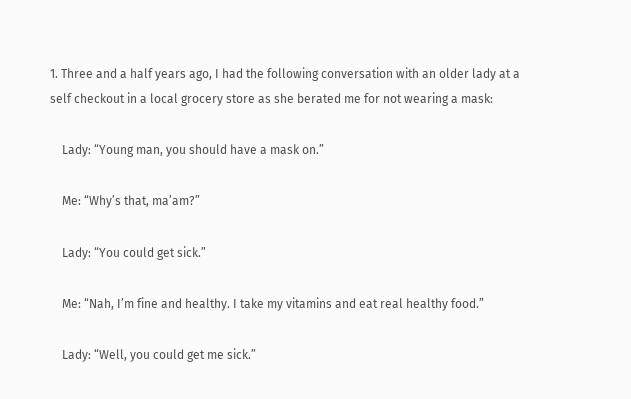1. Three and a half years ago, I had the following conversation with an older lady at a self checkout in a local grocery store as she berated me for not wearing a mask:

    Lady: “Young man, you should have a mask on.”

    Me: “Why’s that, ma’am?”

    Lady: “You could get sick.”

    Me: “Nah, I’m fine and healthy. I take my vitamins and eat real healthy food.”

    Lady: “Well, you could get me sick.”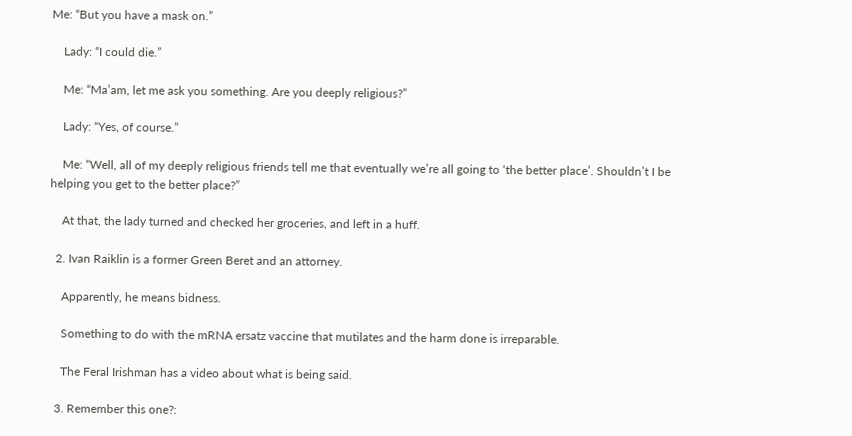Me: “But you have a mask on.”

    Lady: “I could die.”

    Me: “Ma’am, let me ask you something. Are you deeply religious?”

    Lady: “Yes, of course.”

    Me: “Well, all of my deeply religious friends tell me that eventually we’re all going to ‘the better place’. Shouldn’t I be helping you get to the better place?”

    At that, the lady turned and checked her groceries, and left in a huff.

  2. Ivan Raiklin is a former Green Beret and an attorney.

    Apparently, he means bidness.

    Something to do with the mRNA ersatz vaccine that mutilates and the harm done is irreparable.

    The Feral Irishman has a video about what is being said.

  3. Remember this one?: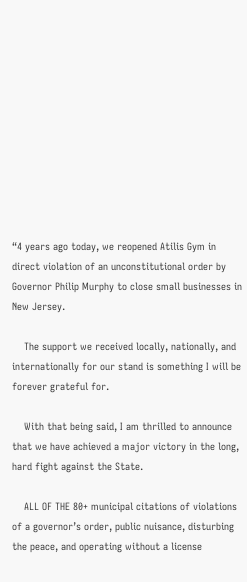“4 years ago today, we reopened Atilis Gym in direct violation of an unconstitutional order by Governor Philip Murphy to close small businesses in New Jersey.

    The support we received locally, nationally, and internationally for our stand is something I will be forever grateful for.

    With that being said, I am thrilled to announce that we have achieved a major victory in the long, hard fight against the State.

    ALL OF THE 80+ municipal citations of violations of a governor’s order, public nuisance, disturbing the peace, and operating without a license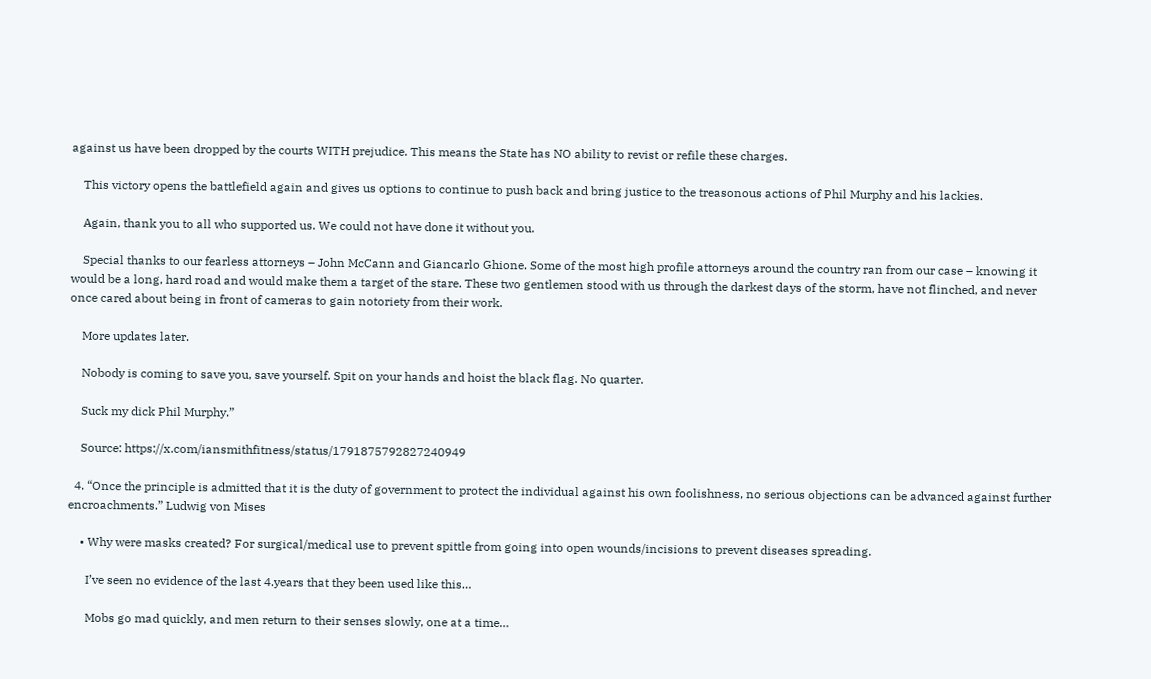against us have been dropped by the courts WITH prejudice. This means the State has NO ability to revist or refile these charges.

    This victory opens the battlefield again and gives us options to continue to push back and bring justice to the treasonous actions of Phil Murphy and his lackies.

    Again, thank you to all who supported us. We could not have done it without you.

    Special thanks to our fearless attorneys – John McCann and Giancarlo Ghione. Some of the most high profile attorneys around the country ran from our case – knowing it would be a long, hard road and would make them a target of the stare. These two gentlemen stood with us through the darkest days of the storm, have not flinched, and never once cared about being in front of cameras to gain notoriety from their work.

    More updates later.

    Nobody is coming to save you, save yourself. Spit on your hands and hoist the black flag. No quarter.

    Suck my dick Phil Murphy.”

    Source: https://x.com/iansmithfitness/status/1791875792827240949

  4. “Once the principle is admitted that it is the duty of government to protect the individual against his own foolishness, no serious objections can be advanced against further encroachments.” Ludwig von Mises

    • Why were masks created? For surgical/medical use to prevent spittle from going into open wounds/incisions to prevent diseases spreading.

      I’ve seen no evidence of the last 4.years that they been used like this…

      Mobs go mad quickly, and men return to their senses slowly, one at a time…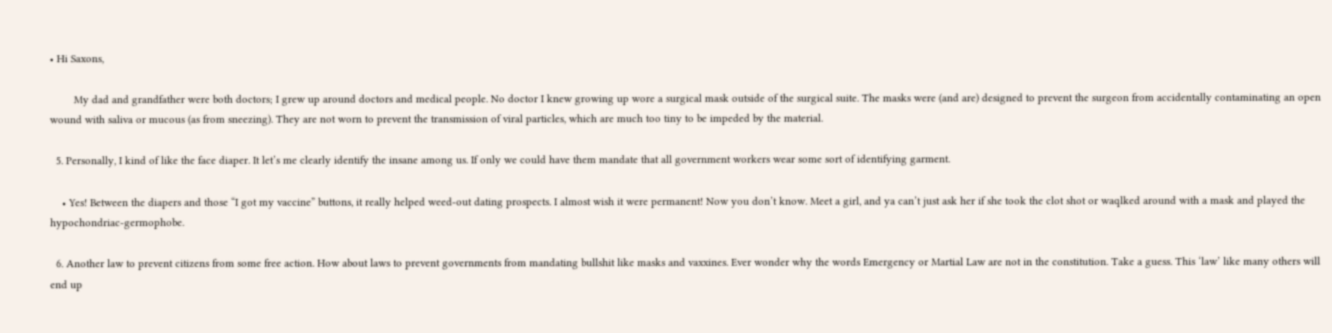• Hi Saxons,

        My dad and grandfather were both doctors; I grew up around doctors and medical people. No doctor I knew growing up wore a surgical mask outside of the surgical suite. The masks were (and are) designed to prevent the surgeon from accidentally contaminating an open wound with saliva or mucous (as from sneezing). They are not worn to prevent the transmission of viral particles, which are much too tiny to be impeded by the material.

  5. Personally, I kind of like the face diaper. It let’s me clearly identify the insane among us. If only we could have them mandate that all government workers wear some sort of identifying garment.

    • Yes! Between the diapers and those “I got my vaccine” buttons, it really helped weed-out dating prospects. I almost wish it were permanent! Now you don’t know. Meet a girl, and ya can’t just ask her if she took the clot shot or waqlked around with a mask and played the hypochondriac-germophobe.

  6. Another law to prevent citizens from some free action. How about laws to prevent governments from mandating bullshit like masks and vaxxines. Ever wonder why the words Emergency or Martial Law are not in the constitution. Take a guess. This ‘law’ like many others will end up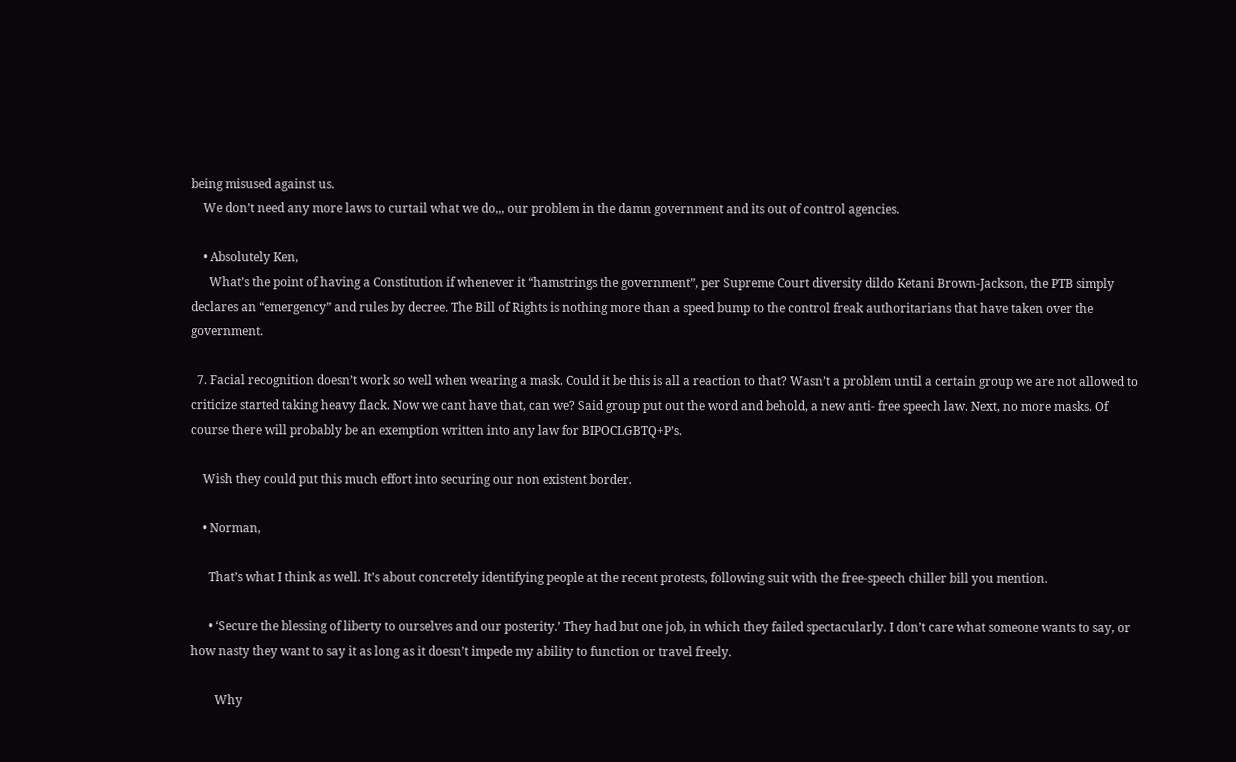being misused against us.
    We don’t need any more laws to curtail what we do,,, our problem in the damn government and its out of control agencies.

    • Absolutely Ken,
      What’s the point of having a Constitution if whenever it “hamstrings the government”, per Supreme Court diversity dildo Ketani Brown-Jackson, the PTB simply declares an “emergency” and rules by decree. The Bill of Rights is nothing more than a speed bump to the control freak authoritarians that have taken over the government.

  7. Facial recognition doesn’t work so well when wearing a mask. Could it be this is all a reaction to that? Wasn’t a problem until a certain group we are not allowed to criticize started taking heavy flack. Now we cant have that, can we? Said group put out the word and behold, a new anti- free speech law. Next, no more masks. Of course there will probably be an exemption written into any law for BIPOCLGBTQ+P’s.

    Wish they could put this much effort into securing our non existent border.

    • Norman,

      That’s what I think as well. It’s about concretely identifying people at the recent protests, following suit with the free-speech chiller bill you mention.

      • ‘Secure the blessing of liberty to ourselves and our posterity.’ They had but one job, in which they failed spectacularly. I don’t care what someone wants to say, or how nasty they want to say it as long as it doesn’t impede my ability to function or travel freely.

        Why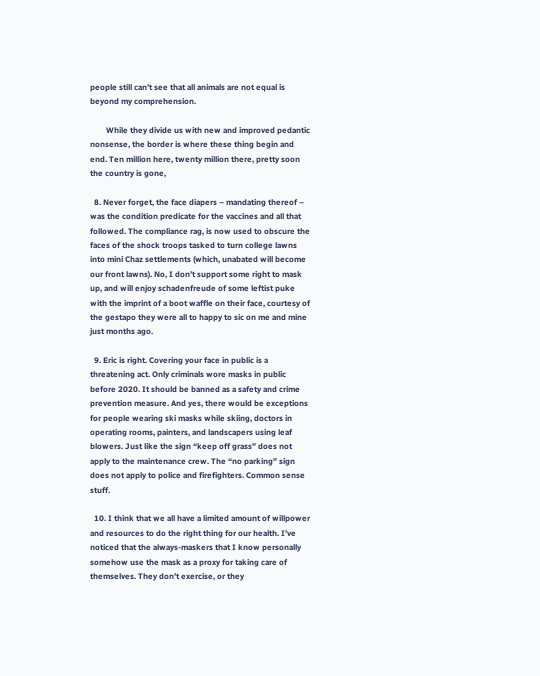people still can’t see that all animals are not equal is beyond my comprehension.

        While they divide us with new and improved pedantic nonsense, the border is where these thing begin and end. Ten million here, twenty million there, pretty soon the country is gone,

  8. Never forget, the face diapers – mandating thereof – was the condition predicate for the vaccines and all that followed. The compliance rag, is now used to obscure the faces of the shock troops tasked to turn college lawns into mini Chaz settlements (which, unabated will become our front lawns). No, I don’t support some right to mask up, and will enjoy schadenfreude of some leftist puke with the imprint of a boot waffle on their face, courtesy of the gestapo they were all to happy to sic on me and mine just months ago.

  9. Eric is right. Covering your face in public is a threatening act. Only criminals wore masks in public before 2020. It should be banned as a safety and crime prevention measure. And yes, there would be exceptions for people wearing ski masks while skiing, doctors in operating rooms, painters, and landscapers using leaf blowers. Just like the sign “keep off grass” does not apply to the maintenance crew. The “no parking” sign does not apply to police and firefighters. Common sense stuff.

  10. I think that we all have a limited amount of willpower and resources to do the right thing for our health. I’ve noticed that the always-maskers that I know personally somehow use the mask as a proxy for taking care of themselves. They don’t exercise, or they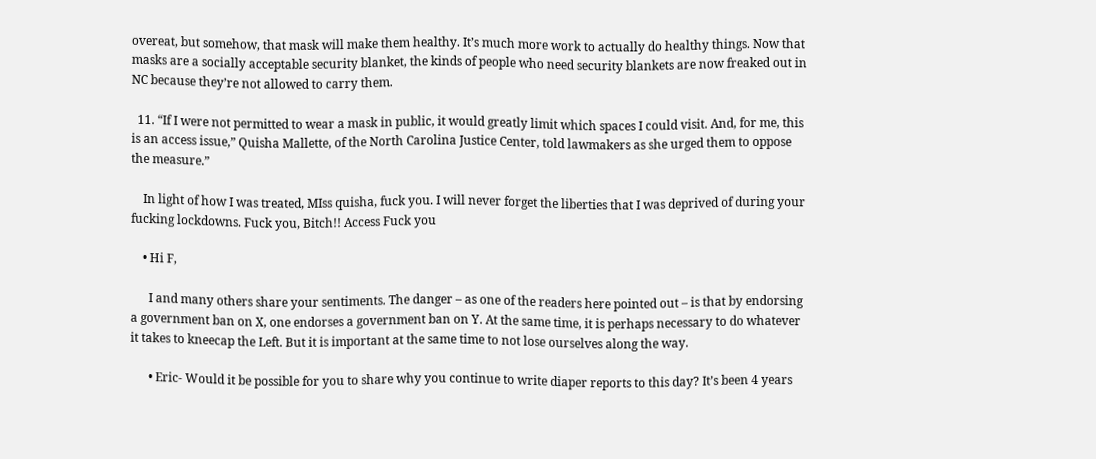overeat, but somehow, that mask will make them healthy. It’s much more work to actually do healthy things. Now that masks are a socially acceptable security blanket, the kinds of people who need security blankets are now freaked out in NC because they’re not allowed to carry them.

  11. “If I were not permitted to wear a mask in public, it would greatly limit which spaces I could visit. And, for me, this is an access issue,” Quisha Mallette, of the North Carolina Justice Center, told lawmakers as she urged them to oppose the measure.”

    In light of how I was treated, MIss quisha, fuck you. I will never forget the liberties that I was deprived of during your fucking lockdowns. Fuck you, Bitch!! Access Fuck you

    • Hi F,

      I and many others share your sentiments. The danger – as one of the readers here pointed out – is that by endorsing a government ban on X, one endorses a government ban on Y. At the same time, it is perhaps necessary to do whatever it takes to kneecap the Left. But it is important at the same time to not lose ourselves along the way.

      • Eric- Would it be possible for you to share why you continue to write diaper reports to this day? It’s been 4 years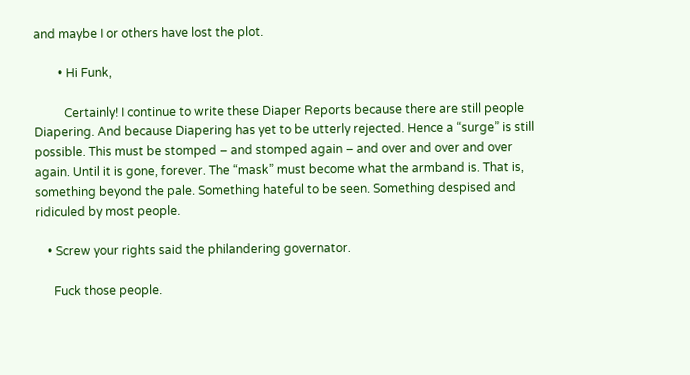and maybe I or others have lost the plot.

        • Hi Funk,

          Certainly! I continue to write these Diaper Reports because there are still people Diapering. And because Diapering has yet to be utterly rejected. Hence a “surge” is still possible. This must be stomped – and stomped again – and over and over and over again. Until it is gone, forever. The “mask” must become what the armband is. That is, something beyond the pale. Something hateful to be seen. Something despised and ridiculed by most people.

    • Screw your rights said the philandering governator.

      Fuck those people.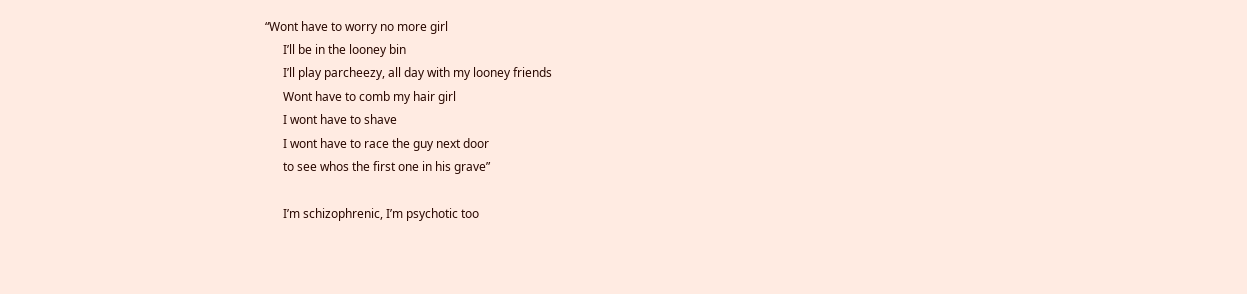“Wont have to worry no more girl
      I’ll be in the looney bin
      I’ll play parcheezy, all day with my looney friends
      Wont have to comb my hair girl
      I wont have to shave
      I wont have to race the guy next door
      to see whos the first one in his grave”

      I’m schizophrenic, I’m psychotic too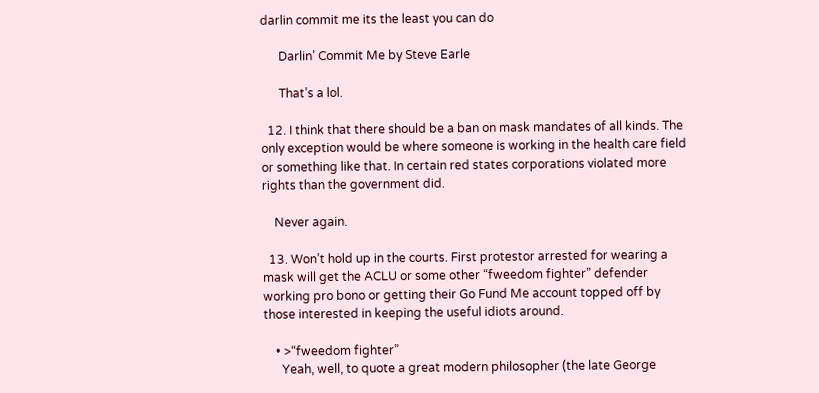darlin commit me its the least you can do

      Darlin’ Commit Me by Steve Earle

      That’s a lol.

  12. I think that there should be a ban on mask mandates of all kinds. The only exception would be where someone is working in the health care field or something like that. In certain red states corporations violated more rights than the government did.

    Never again.

  13. Won’t hold up in the courts. First protestor arrested for wearing a mask will get the ACLU or some other “fweedom fighter” defender working pro bono or getting their Go Fund Me account topped off by those interested in keeping the useful idiots around.

    • >“fweedom fighter”
      Yeah, well, to quote a great modern philosopher (the late George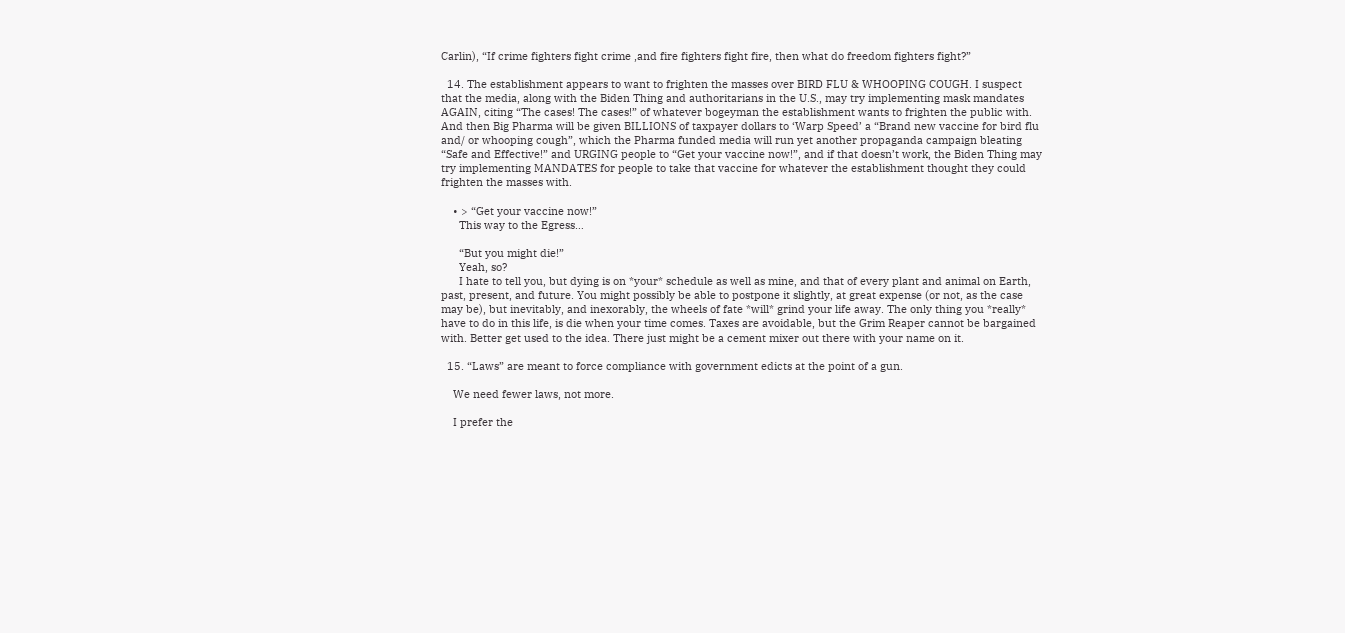Carlin), “If crime fighters fight crime ,and fire fighters fight fire, then what do freedom fighters fight?”

  14. The establishment appears to want to frighten the masses over BIRD FLU & WHOOPING COUGH. I suspect that the media, along with the Biden Thing and authoritarians in the U.S., may try implementing mask mandates AGAIN, citing “The cases! The cases!” of whatever bogeyman the establishment wants to frighten the public with. And then Big Pharma will be given BILLIONS of taxpayer dollars to ‘Warp Speed’ a “Brand new vaccine for bird flu and/ or whooping cough”, which the Pharma funded media will run yet another propaganda campaign bleating “Safe and Effective!” and URGING people to “Get your vaccine now!”, and if that doesn’t work, the Biden Thing may try implementing MANDATES for people to take that vaccine for whatever the establishment thought they could frighten the masses with.

    • > “Get your vaccine now!”
      This way to the Egress…

      “But you might die!”
      Yeah, so?
      I hate to tell you, but dying is on *your* schedule as well as mine, and that of every plant and animal on Earth, past, present, and future. You might possibly be able to postpone it slightly, at great expense (or not, as the case may be), but inevitably, and inexorably, the wheels of fate *will* grind your life away. The only thing you *really* have to do in this life, is die when your time comes. Taxes are avoidable, but the Grim Reaper cannot be bargained with. Better get used to the idea. There just might be a cement mixer out there with your name on it.

  15. “Laws” are meant to force compliance with government edicts at the point of a gun.

    We need fewer laws, not more.

    I prefer the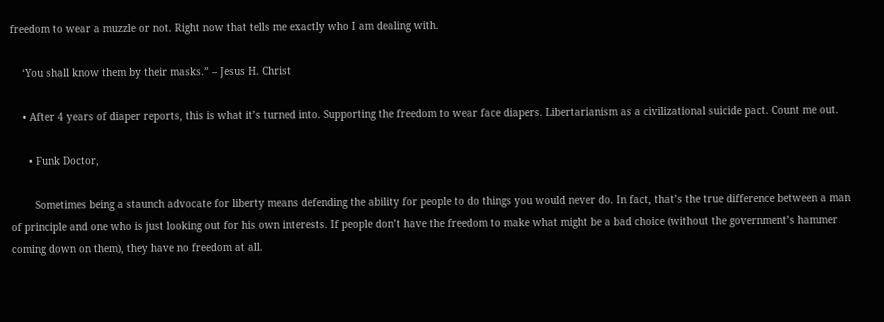freedom to wear a muzzle or not. Right now that tells me exactly who I am dealing with.

    ‘You shall know them by their masks.” – Jesus H. Christ

    • After 4 years of diaper reports, this is what it’s turned into. Supporting the freedom to wear face diapers. Libertarianism as a civilizational suicide pact. Count me out.

      • Funk Doctor,

        Sometimes being a staunch advocate for liberty means defending the ability for people to do things you would never do. In fact, that’s the true difference between a man of principle and one who is just looking out for his own interests. If people don’t have the freedom to make what might be a bad choice (without the government’s hammer coming down on them), they have no freedom at all.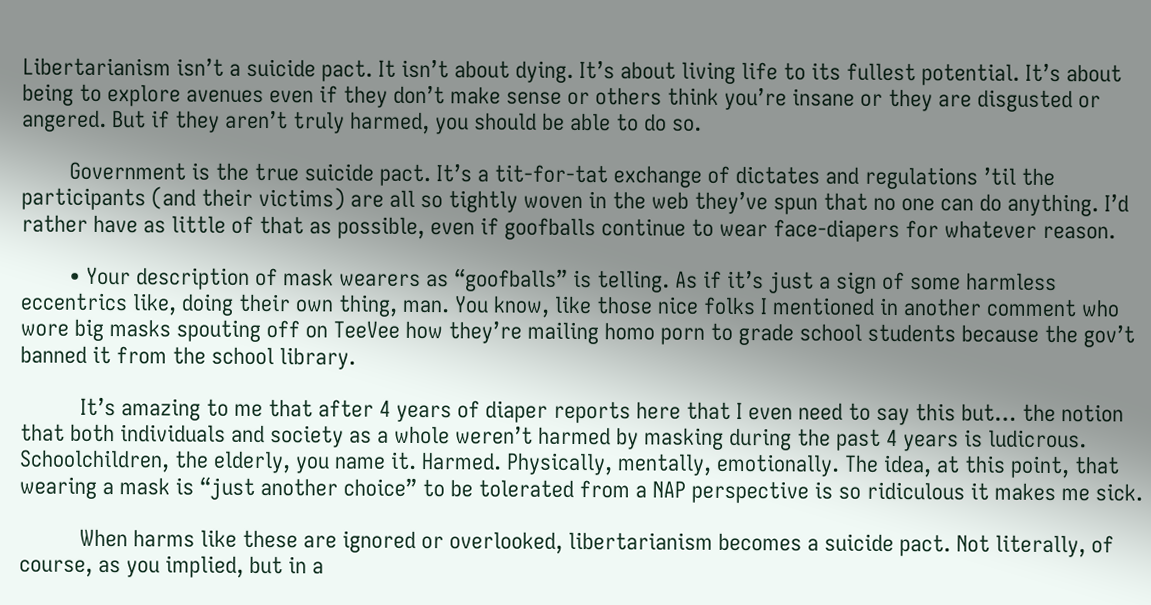Libertarianism isn’t a suicide pact. It isn’t about dying. It’s about living life to its fullest potential. It’s about being to explore avenues even if they don’t make sense or others think you’re insane or they are disgusted or angered. But if they aren’t truly harmed, you should be able to do so.

        Government is the true suicide pact. It’s a tit-for-tat exchange of dictates and regulations ’til the participants (and their victims) are all so tightly woven in the web they’ve spun that no one can do anything. I’d rather have as little of that as possible, even if goofballs continue to wear face-diapers for whatever reason.

        • Your description of mask wearers as “goofballs” is telling. As if it’s just a sign of some harmless eccentrics like, doing their own thing, man. You know, like those nice folks I mentioned in another comment who wore big masks spouting off on TeeVee how they’re mailing homo porn to grade school students because the gov’t banned it from the school library.

          It’s amazing to me that after 4 years of diaper reports here that I even need to say this but… the notion that both individuals and society as a whole weren’t harmed by masking during the past 4 years is ludicrous. Schoolchildren, the elderly, you name it. Harmed. Physically, mentally, emotionally. The idea, at this point, that wearing a mask is “just another choice” to be tolerated from a NAP perspective is so ridiculous it makes me sick.

          When harms like these are ignored or overlooked, libertarianism becomes a suicide pact. Not literally, of course, as you implied, but in a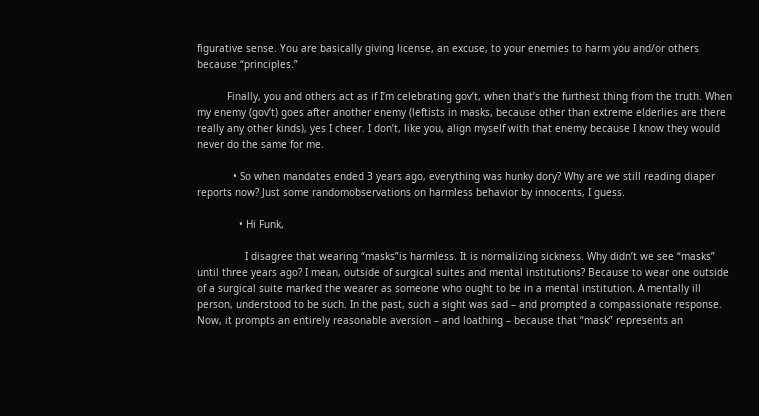figurative sense. You are basically giving license, an excuse, to your enemies to harm you and/or others because “principles.”

          Finally, you and others act as if I’m celebrating gov’t, when that’s the furthest thing from the truth. When my enemy (gov’t) goes after another enemy (leftists in masks, because other than extreme elderlies are there really any other kinds), yes I cheer. I don’t, like you, align myself with that enemy because I know they would never do the same for me.

            • So when mandates ended 3 years ago, everything was hunky dory? Why are we still reading diaper reports now? Just some randomobservations on harmless behavior by innocents, I guess.

              • Hi Funk,

                I disagree that wearing “masks”is harmless. It is normalizing sickness. Why didn’t we see “masks” until three years ago? I mean, outside of surgical suites and mental institutions? Because to wear one outside of a surgical suite marked the wearer as someone who ought to be in a mental institution. A mentally ill person, understood to be such. In the past, such a sight was sad – and prompted a compassionate response. Now, it prompts an entirely reasonable aversion – and loathing – because that “mask” represents an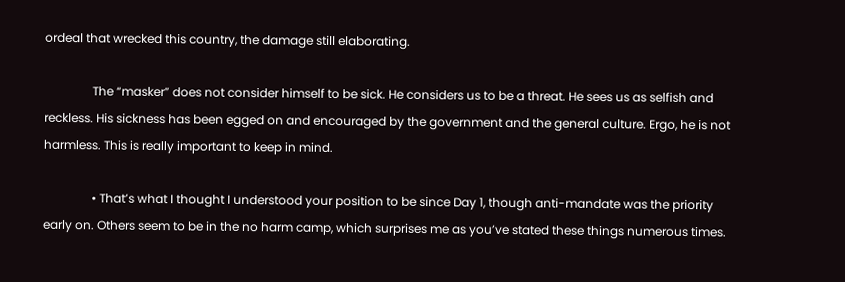ordeal that wrecked this country, the damage still elaborating.

                The “masker” does not consider himself to be sick. He considers us to be a threat. He sees us as selfish and reckless. His sickness has been egged on and encouraged by the government and the general culture. Ergo, he is not harmless. This is really important to keep in mind.

                • That’s what I thought I understood your position to be since Day 1, though anti-mandate was the priority early on. Others seem to be in the no harm camp, which surprises me as you’ve stated these things numerous times.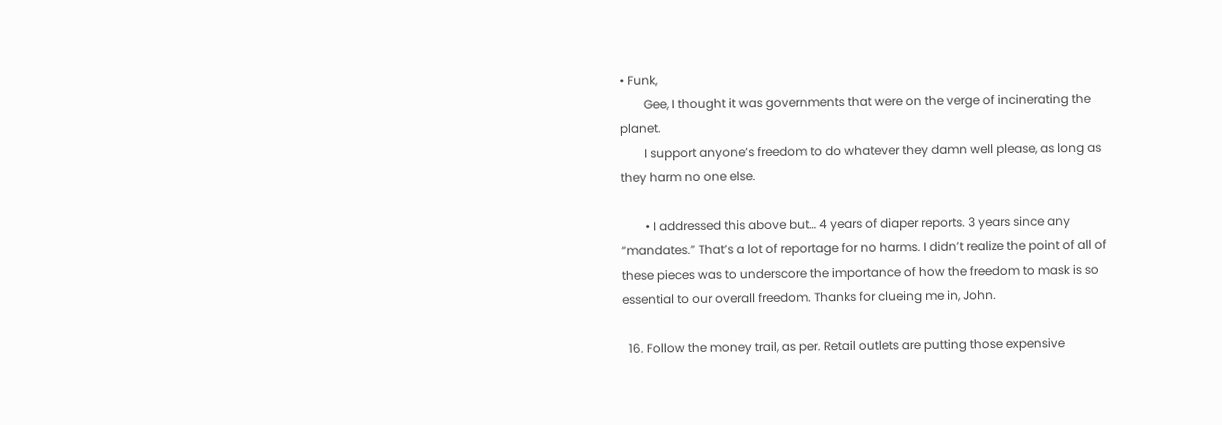• Funk,
        Gee, I thought it was governments that were on the verge of incinerating the planet.
        I support anyone’s freedom to do whatever they damn well please, as long as they harm no one else.

        • I addressed this above but… 4 years of diaper reports. 3 years since any “mandates.” That’s a lot of reportage for no harms. I didn’t realize the point of all of these pieces was to underscore the importance of how the freedom to mask is so essential to our overall freedom. Thanks for clueing me in, John.

  16. Follow the money trail, as per. Retail outlets are putting those expensive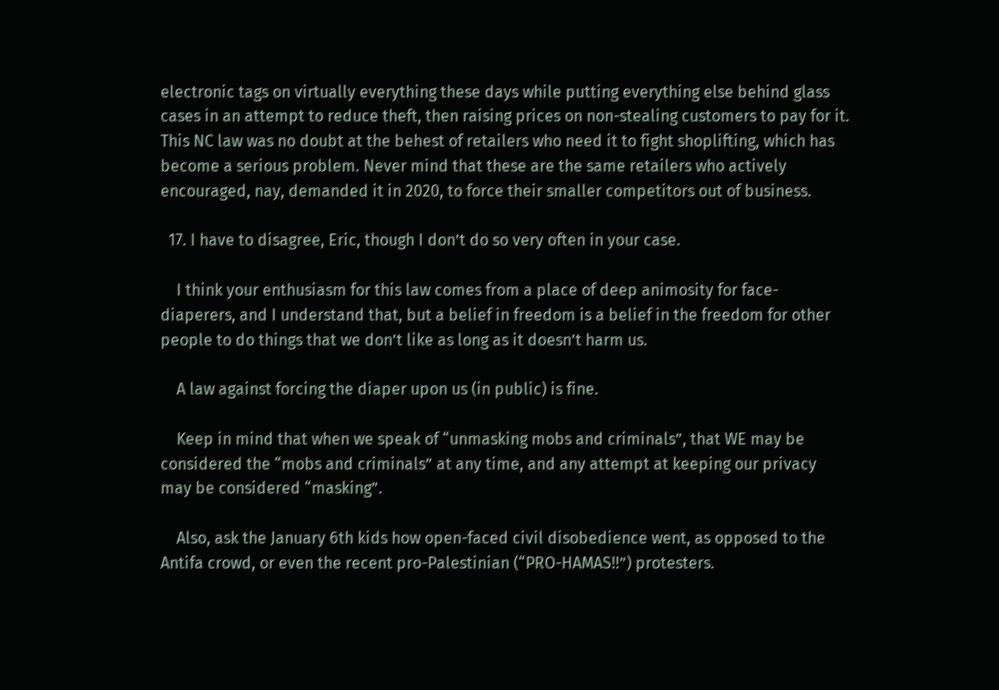electronic tags on virtually everything these days while putting everything else behind glass cases in an attempt to reduce theft, then raising prices on non-stealing customers to pay for it. This NC law was no doubt at the behest of retailers who need it to fight shoplifting, which has become a serious problem. Never mind that these are the same retailers who actively encouraged, nay, demanded it in 2020, to force their smaller competitors out of business.

  17. I have to disagree, Eric, though I don’t do so very often in your case.

    I think your enthusiasm for this law comes from a place of deep animosity for face-diaperers, and I understand that, but a belief in freedom is a belief in the freedom for other people to do things that we don’t like as long as it doesn’t harm us.

    A law against forcing the diaper upon us (in public) is fine.

    Keep in mind that when we speak of “unmasking mobs and criminals”, that WE may be considered the “mobs and criminals” at any time, and any attempt at keeping our privacy may be considered “masking”.

    Also, ask the January 6th kids how open-faced civil disobedience went, as opposed to the Antifa crowd, or even the recent pro-Palestinian (“PRO-HAMAS!!”) protesters.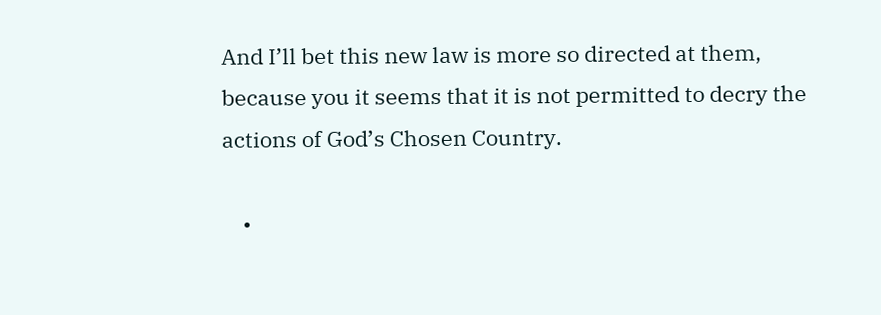And I’ll bet this new law is more so directed at them, because you it seems that it is not permitted to decry the actions of God’s Chosen Country.

    •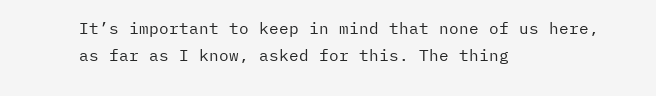It’s important to keep in mind that none of us here, as far as I know, asked for this. The thing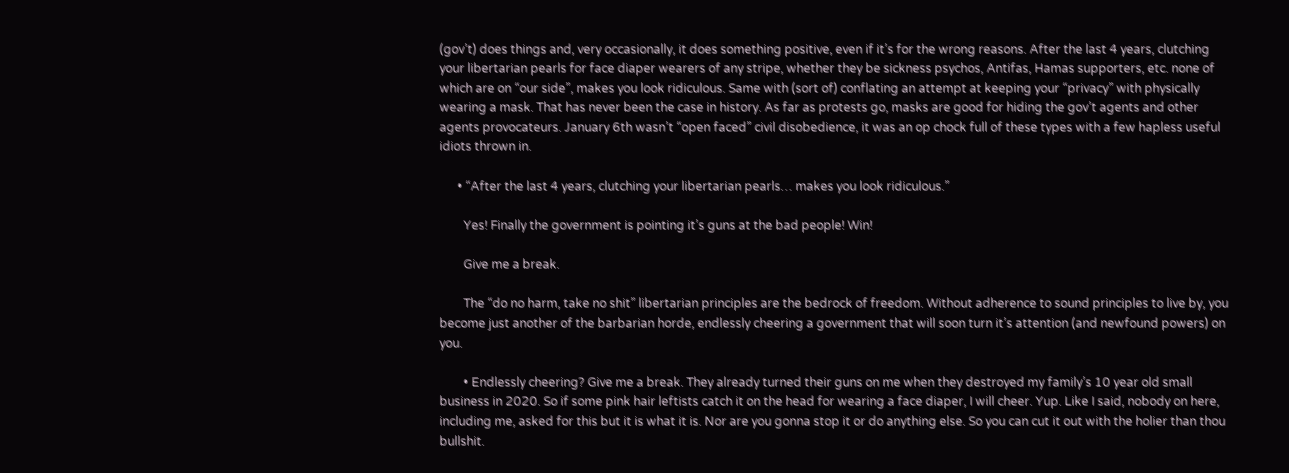(gov’t) does things and, very occasionally, it does something positive, even if it’s for the wrong reasons. After the last 4 years, clutching your libertarian pearls for face diaper wearers of any stripe, whether they be sickness psychos, Antifas, Hamas supporters, etc. none of which are on “our side”, makes you look ridiculous. Same with (sort of) conflating an attempt at keeping your “privacy” with physically wearing a mask. That has never been the case in history. As far as protests go, masks are good for hiding the gov’t agents and other agents provocateurs. January 6th wasn’t “open faced” civil disobedience, it was an op chock full of these types with a few hapless useful idiots thrown in.

      • “After the last 4 years, clutching your libertarian pearls… makes you look ridiculous.”

        Yes! Finally the government is pointing it’s guns at the bad people! Win!

        Give me a break.

        The “do no harm, take no shit” libertarian principles are the bedrock of freedom. Without adherence to sound principles to live by, you become just another of the barbarian horde, endlessly cheering a government that will soon turn it’s attention (and newfound powers) on you.

        • Endlessly cheering? Give me a break. They already turned their guns on me when they destroyed my family’s 10 year old small business in 2020. So if some pink hair leftists catch it on the head for wearing a face diaper, I will cheer. Yup. Like I said, nobody on here, including me, asked for this but it is what it is. Nor are you gonna stop it or do anything else. So you can cut it out with the holier than thou bullshit.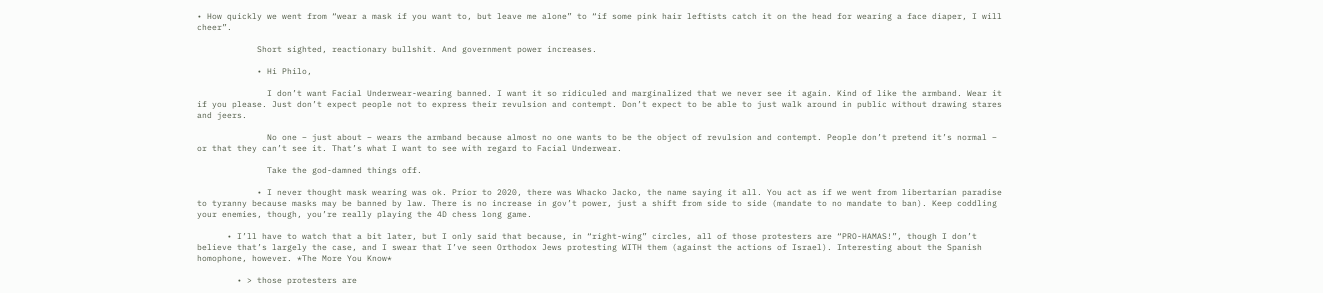• How quickly we went from “wear a mask if you want to, but leave me alone” to “if some pink hair leftists catch it on the head for wearing a face diaper, I will cheer”.

            Short sighted, reactionary bullshit. And government power increases.

            • Hi Philo,

              I don’t want Facial Underwear-wearing banned. I want it so ridiculed and marginalized that we never see it again. Kind of like the armband. Wear it if you please. Just don’t expect people not to express their revulsion and contempt. Don’t expect to be able to just walk around in public without drawing stares and jeers.

              No one – just about – wears the armband because almost no one wants to be the object of revulsion and contempt. People don’t pretend it’s normal – or that they can’t see it. That’s what I want to see with regard to Facial Underwear.

              Take the god-damned things off.

            • I never thought mask wearing was ok. Prior to 2020, there was Whacko Jacko, the name saying it all. You act as if we went from libertarian paradise to tyranny because masks may be banned by law. There is no increase in gov’t power, just a shift from side to side (mandate to no mandate to ban). Keep coddling your enemies, though, you’re really playing the 4D chess long game.

      • I’ll have to watch that a bit later, but I only said that because, in “right-wing” circles, all of those protesters are “PRO-HAMAS!”, though I don’t believe that’s largely the case, and I swear that I’ve seen Orthodox Jews protesting WITH them (against the actions of Israel). Interesting about the Spanish homophone, however. *The More You Know*

        • > those protesters are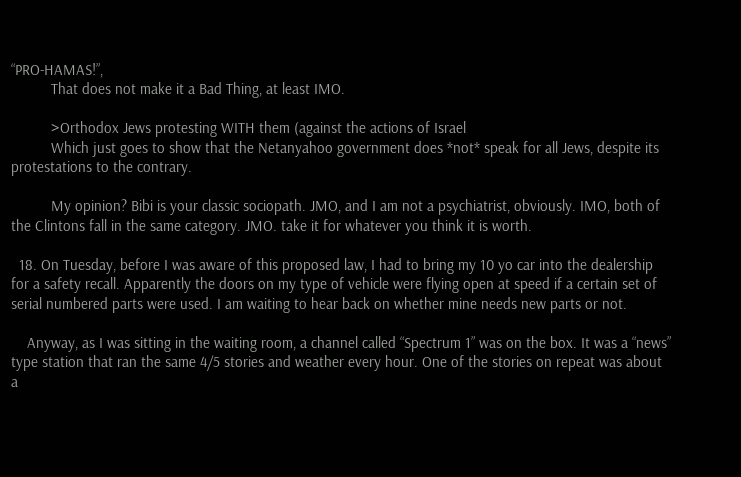“PRO-HAMAS!”,
          That does not make it a Bad Thing, at least IMO.

          >Orthodox Jews protesting WITH them (against the actions of Israel
          Which just goes to show that the Netanyahoo government does *not* speak for all Jews, despite its protestations to the contrary.

          My opinion? Bibi is your classic sociopath. JMO, and I am not a psychiatrist, obviously. IMO, both of the Clintons fall in the same category. JMO. take it for whatever you think it is worth.

  18. On Tuesday, before I was aware of this proposed law, I had to bring my 10 yo car into the dealership for a safety recall. Apparently the doors on my type of vehicle were flying open at speed if a certain set of serial numbered parts were used. I am waiting to hear back on whether mine needs new parts or not.

    Anyway, as I was sitting in the waiting room, a channel called “Spectrum 1” was on the box. It was a “news” type station that ran the same 4/5 stories and weather every hour. One of the stories on repeat was about a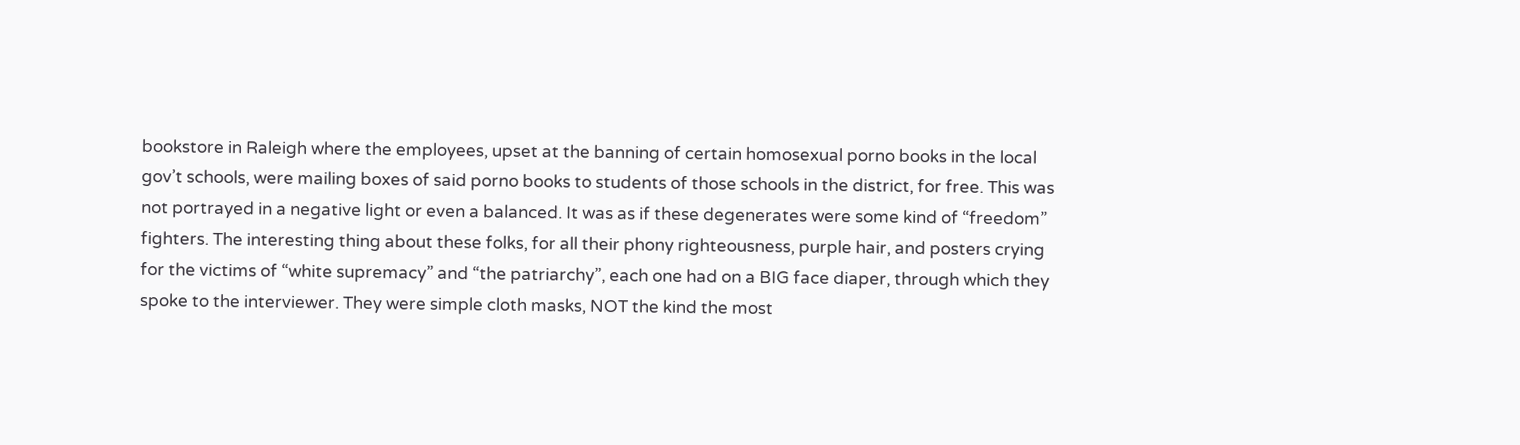bookstore in Raleigh where the employees, upset at the banning of certain homosexual porno books in the local gov’t schools, were mailing boxes of said porno books to students of those schools in the district, for free. This was not portrayed in a negative light or even a balanced. It was as if these degenerates were some kind of “freedom” fighters. The interesting thing about these folks, for all their phony righteousness, purple hair, and posters crying for the victims of “white supremacy” and “the patriarchy”, each one had on a BIG face diaper, through which they spoke to the interviewer. They were simple cloth masks, NOT the kind the most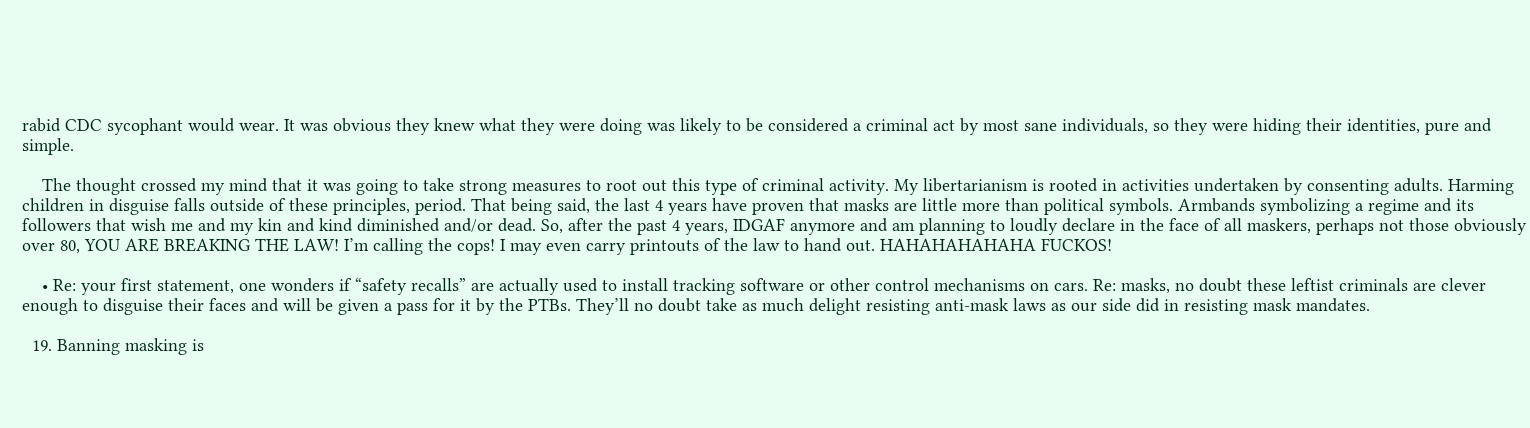rabid CDC sycophant would wear. It was obvious they knew what they were doing was likely to be considered a criminal act by most sane individuals, so they were hiding their identities, pure and simple.

    The thought crossed my mind that it was going to take strong measures to root out this type of criminal activity. My libertarianism is rooted in activities undertaken by consenting adults. Harming children in disguise falls outside of these principles, period. That being said, the last 4 years have proven that masks are little more than political symbols. Armbands symbolizing a regime and its followers that wish me and my kin and kind diminished and/or dead. So, after the past 4 years, IDGAF anymore and am planning to loudly declare in the face of all maskers, perhaps not those obviously over 80, YOU ARE BREAKING THE LAW! I’m calling the cops! I may even carry printouts of the law to hand out. HAHAHAHAHAHA FUCKOS!

    • Re: your first statement, one wonders if “safety recalls” are actually used to install tracking software or other control mechanisms on cars. Re: masks, no doubt these leftist criminals are clever enough to disguise their faces and will be given a pass for it by the PTBs. They’ll no doubt take as much delight resisting anti-mask laws as our side did in resisting mask mandates.

  19. Banning masking is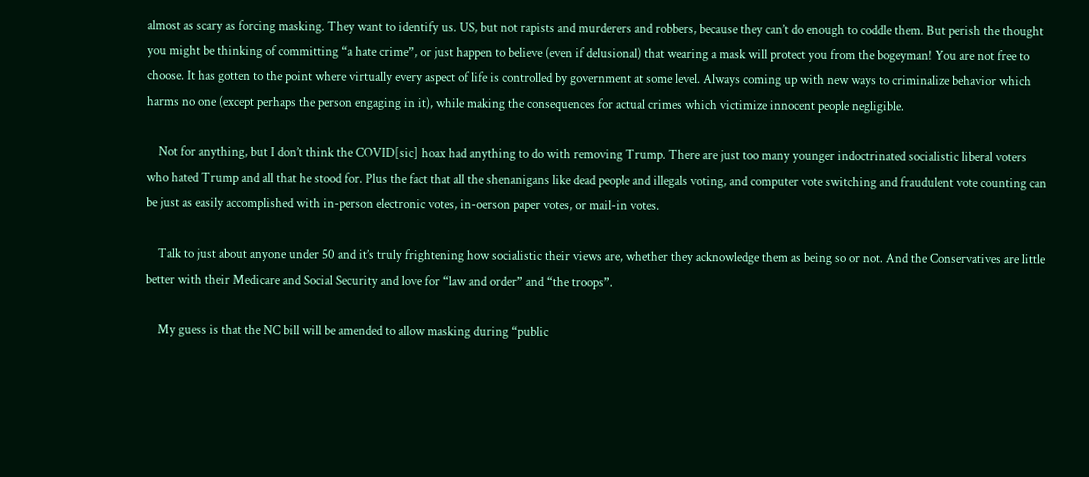almost as scary as forcing masking. They want to identify us. US, but not rapists and murderers and robbers, because they can’t do enough to coddle them. But perish the thought you might be thinking of committing “a hate crime”, or just happen to believe (even if delusional) that wearing a mask will protect you from the bogeyman! You are not free to choose. It has gotten to the point where virtually every aspect of life is controlled by government at some level. Always coming up with new ways to criminalize behavior which harms no one (except perhaps the person engaging in it), while making the consequences for actual crimes which victimize innocent people negligible.

    Not for anything, but I don’t think the COVID[sic] hoax had anything to do with removing Trump. There are just too many younger indoctrinated socialistic liberal voters who hated Trump and all that he stood for. Plus the fact that all the shenanigans like dead people and illegals voting, and computer vote switching and fraudulent vote counting can be just as easily accomplished with in-person electronic votes, in-oerson paper votes, or mail-in votes.

    Talk to just about anyone under 50 and it’s truly frightening how socialistic their views are, whether they acknowledge them as being so or not. And the Conservatives are little better with their Medicare and Social Security and love for “law and order” and “the troops”.

    My guess is that the NC bill will be amended to allow masking during “public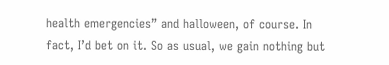health emergencies” and halloween, of course. In fact, I’d bet on it. So as usual, we gain nothing but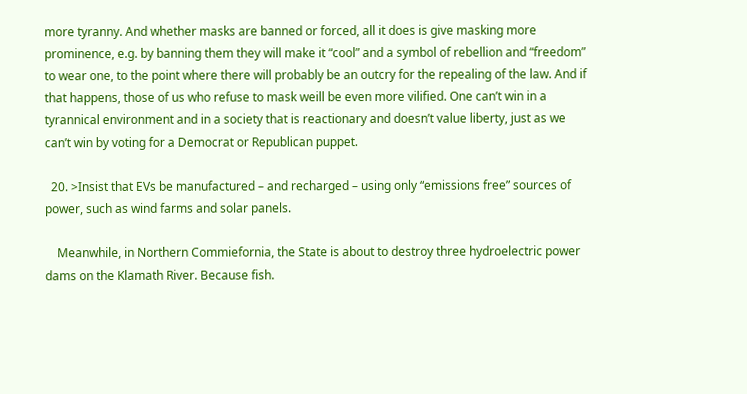more tyranny. And whether masks are banned or forced, all it does is give masking more prominence, e.g. by banning them they will make it “cool” and a symbol of rebellion and “freedom” to wear one, to the point where there will probably be an outcry for the repealing of the law. And if that happens, those of us who refuse to mask weill be even more vilified. One can’t win in a tyrannical environment and in a society that is reactionary and doesn’t value liberty, just as we can’t win by voting for a Democrat or Republican puppet.

  20. >Insist that EVs be manufactured – and recharged – using only “emissions free” sources of power, such as wind farms and solar panels.

    Meanwhile, in Northern Commiefornia, the State is about to destroy three hydroelectric power dams on the Klamath River. Because fish.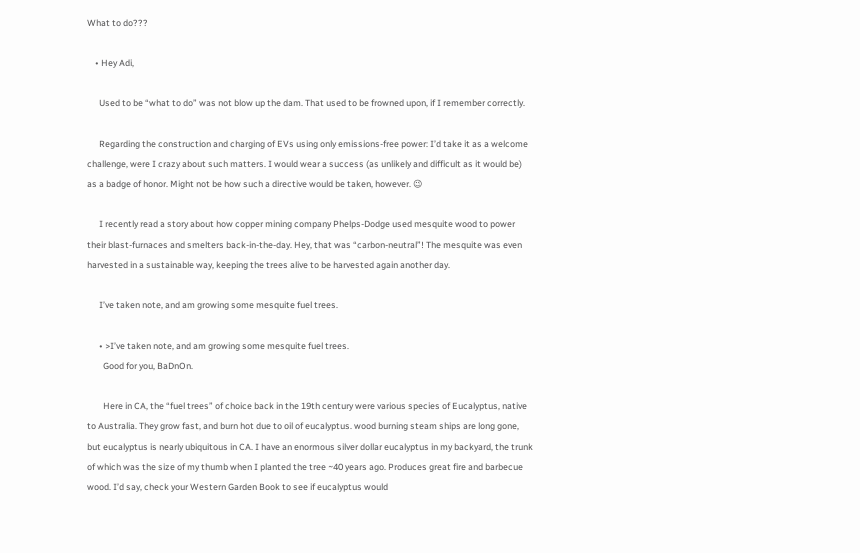What to do???

    • Hey Adi,

      Used to be “what to do” was not blow up the dam. That used to be frowned upon, if I remember correctly.

      Regarding the construction and charging of EVs using only emissions-free power: I’d take it as a welcome challenge, were I crazy about such matters. I would wear a success (as unlikely and difficult as it would be) as a badge of honor. Might not be how such a directive would be taken, however. 😉

      I recently read a story about how copper mining company Phelps-Dodge used mesquite wood to power their blast-furnaces and smelters back-in-the-day. Hey, that was “carbon-neutral”! The mesquite was even harvested in a sustainable way, keeping the trees alive to be harvested again another day.

      I’ve taken note, and am growing some mesquite fuel trees.

      • >I’ve taken note, and am growing some mesquite fuel trees.
        Good for you, BaDnOn.

        Here in CA, the “fuel trees” of choice back in the 19th century were various species of Eucalyptus, native to Australia. They grow fast, and burn hot due to oil of eucalyptus. wood burning steam ships are long gone, but eucalyptus is nearly ubiquitous in CA. I have an enormous silver dollar eucalyptus in my backyard, the trunk of which was the size of my thumb when I planted the tree ~40 years ago. Produces great fire and barbecue wood. I’d say, check your Western Garden Book to see if eucalyptus would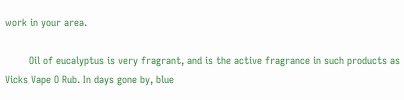work in your area.

        Oil of eucalyptus is very fragrant, and is the active fragrance in such products as Vicks Vape O Rub. In days gone by, blue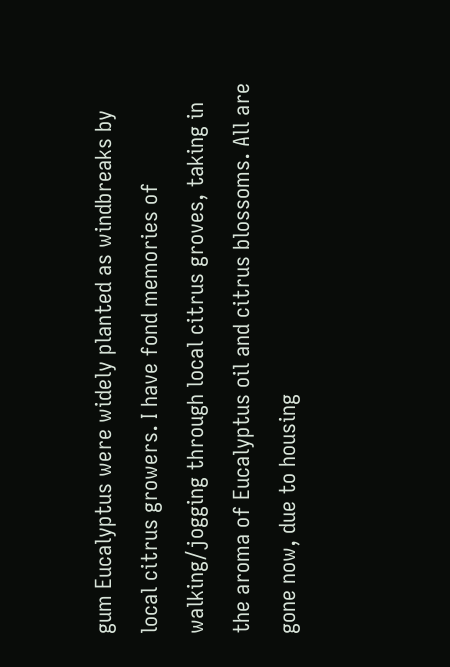gum Eucalyptus were widely planted as windbreaks by local citrus growers. I have fond memories of walking/jogging through local citrus groves, taking in the aroma of Eucalyptus oil and citrus blossoms. All are gone now, due to housing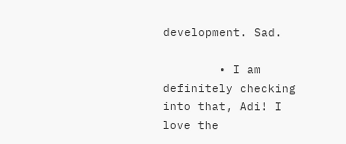development. Sad.

        • I am definitely checking into that, Adi! I love the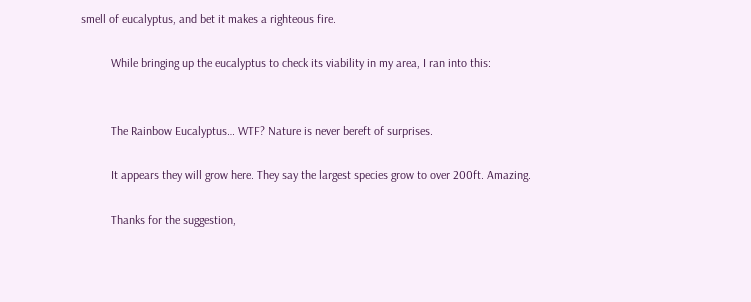smell of eucalyptus, and bet it makes a righteous fire.

          While bringing up the eucalyptus to check its viability in my area, I ran into this:


          The Rainbow Eucalyptus… WTF? Nature is never bereft of surprises.

          It appears they will grow here. They say the largest species grow to over 200ft. Amazing.

          Thanks for the suggestion,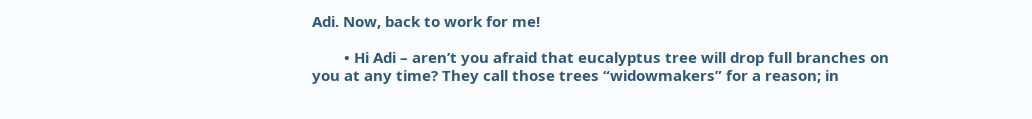Adi. Now, back to work for me!

        • Hi Adi – aren’t you afraid that eucalyptus tree will drop full branches on you at any time? They call those trees “widowmakers” for a reason; in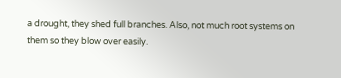a drought, they shed full branches. Also, not much root systems on them so they blow over easily.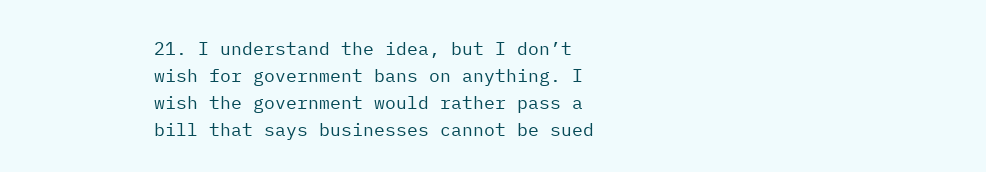21. I understand the idea, but I don’t wish for government bans on anything. I wish the government would rather pass a bill that says businesses cannot be sued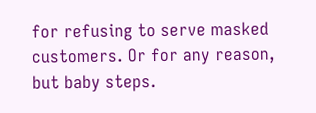for refusing to serve masked customers. Or for any reason, but baby steps.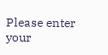Please enter your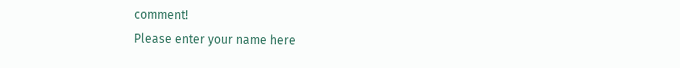comment!
Please enter your name here